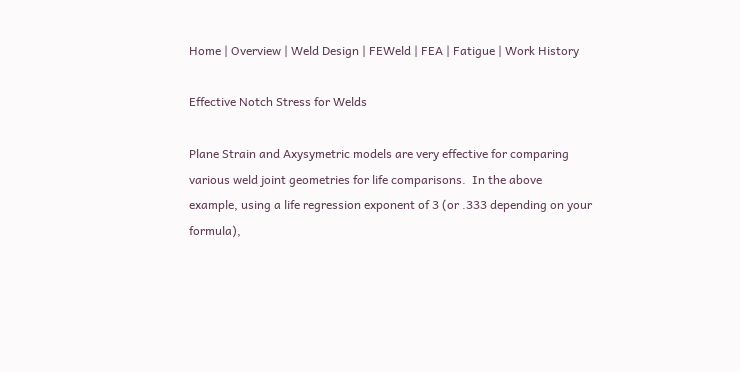Home | Overview | Weld Design | FEWeld | FEA | Fatigue | Work History

Effective Notch Stress for Welds

Plane Strain and Axysymetric models are very effective for comparing various weld joint geometries for life comparisons.  In the above example, using a life regression exponent of 3 (or .333 depending on your formula),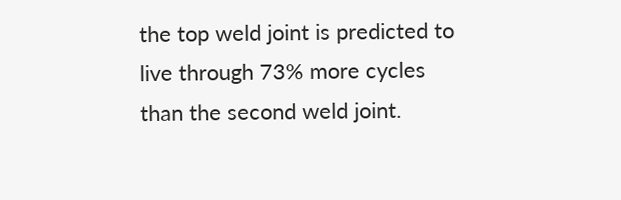the top weld joint is predicted to live through 73% more cycles than the second weld joint.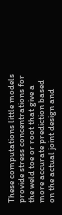These computations little models provide stress concentrations for the weld toe or root that give a more accurate prediction based on the actual joint design and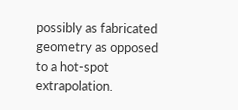possibly as fabricated geometry as opposed to a hot-spot extrapolation.